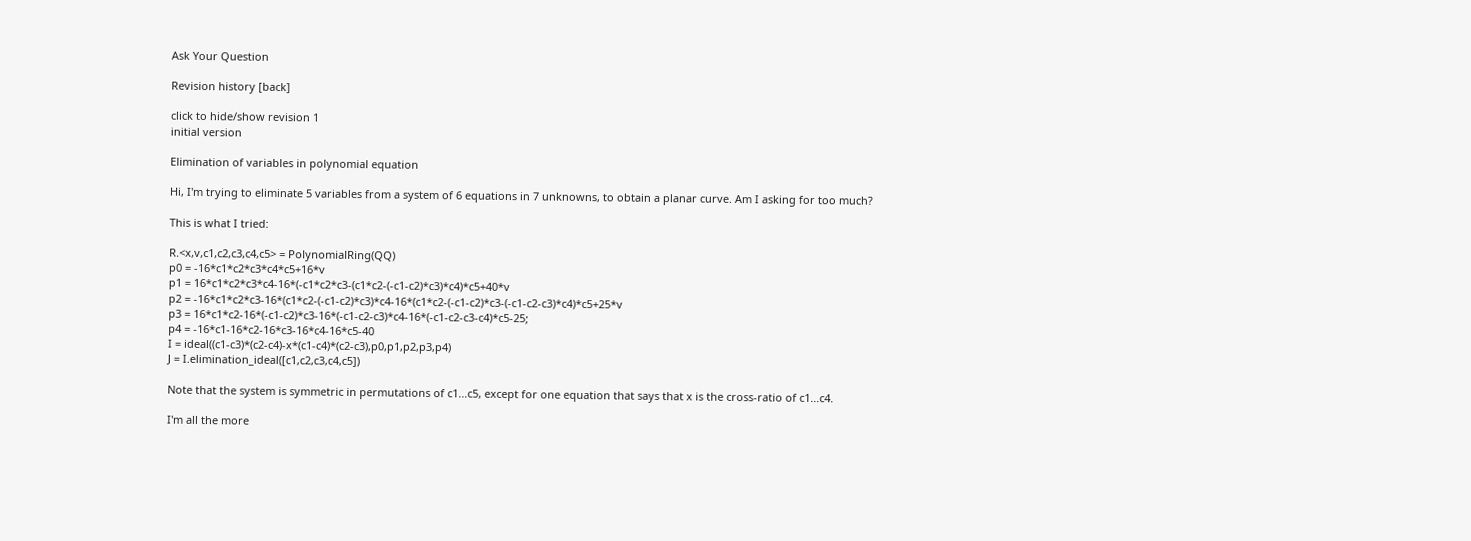Ask Your Question

Revision history [back]

click to hide/show revision 1
initial version

Elimination of variables in polynomial equation

Hi, I'm trying to eliminate 5 variables from a system of 6 equations in 7 unknowns, to obtain a planar curve. Am I asking for too much?

This is what I tried:

R.<x,v,c1,c2,c3,c4,c5> = PolynomialRing(QQ)
p0 = -16*c1*c2*c3*c4*c5+16*v
p1 = 16*c1*c2*c3*c4-16*(-c1*c2*c3-(c1*c2-(-c1-c2)*c3)*c4)*c5+40*v
p2 = -16*c1*c2*c3-16*(c1*c2-(-c1-c2)*c3)*c4-16*(c1*c2-(-c1-c2)*c3-(-c1-c2-c3)*c4)*c5+25*v
p3 = 16*c1*c2-16*(-c1-c2)*c3-16*(-c1-c2-c3)*c4-16*(-c1-c2-c3-c4)*c5-25;
p4 = -16*c1-16*c2-16*c3-16*c4-16*c5-40
I = ideal((c1-c3)*(c2-c4)-x*(c1-c4)*(c2-c3),p0,p1,p2,p3,p4)
J = I.elimination_ideal([c1,c2,c3,c4,c5])

Note that the system is symmetric in permutations of c1...c5, except for one equation that says that x is the cross-ratio of c1...c4.

I'm all the more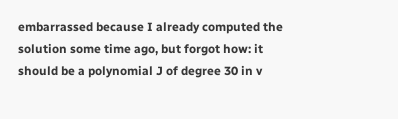embarrassed because I already computed the solution some time ago, but forgot how: it should be a polynomial J of degree 30 in v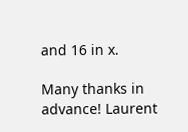and 16 in x.

Many thanks in advance! Laurent